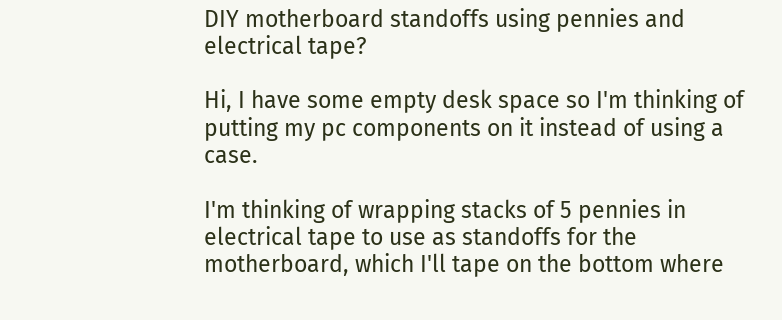DIY motherboard standoffs using pennies and electrical tape?

Hi, I have some empty desk space so I'm thinking of putting my pc components on it instead of using a case.

I'm thinking of wrapping stacks of 5 pennies in electrical tape to use as standoffs for the motherboard, which I'll tape on the bottom where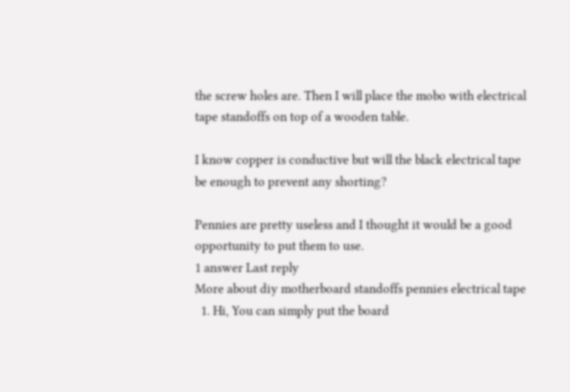the screw holes are. Then I will place the mobo with electrical tape standoffs on top of a wooden table.

I know copper is conductive but will the black electrical tape be enough to prevent any shorting?

Pennies are pretty useless and I thought it would be a good opportunity to put them to use.
1 answer Last reply
More about diy motherboard standoffs pennies electrical tape
  1. Hi, You can simply put the board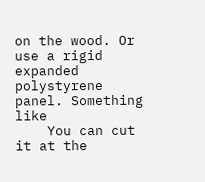on the wood. Or use a rigid expanded polystyrene panel. Something like
    You can cut it at the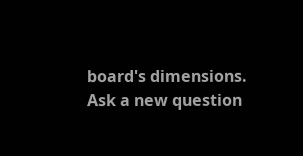board's dimensions.
Ask a new question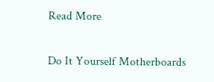Read More

Do It Yourself Motherboards